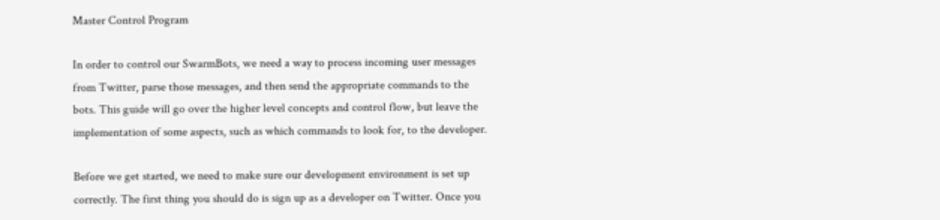Master Control Program

In order to control our SwarmBots, we need a way to process incoming user messages from Twitter, parse those messages, and then send the appropriate commands to the bots. This guide will go over the higher level concepts and control flow, but leave the implementation of some aspects, such as which commands to look for, to the developer.

Before we get started, we need to make sure our development environment is set up correctly. The first thing you should do is sign up as a developer on Twitter. Once you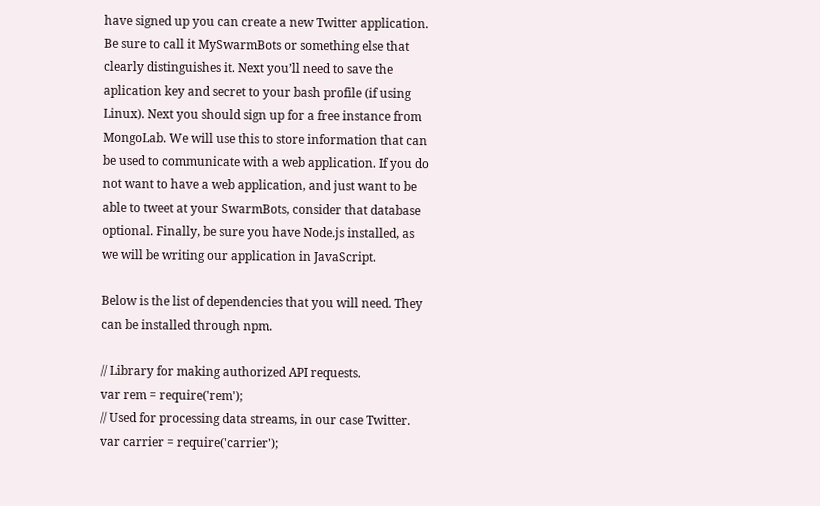have signed up you can create a new Twitter application. Be sure to call it MySwarmBots or something else that clearly distinguishes it. Next you’ll need to save the aplication key and secret to your bash profile (if using Linux). Next you should sign up for a free instance from MongoLab. We will use this to store information that can be used to communicate with a web application. If you do not want to have a web application, and just want to be able to tweet at your SwarmBots, consider that database optional. Finally, be sure you have Node.js installed, as we will be writing our application in JavaScript.

Below is the list of dependencies that you will need. They can be installed through npm.

// Library for making authorized API requests.
var rem = require('rem');
// Used for processing data streams, in our case Twitter.
var carrier = require('carrier');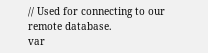// Used for connecting to our remote database.
var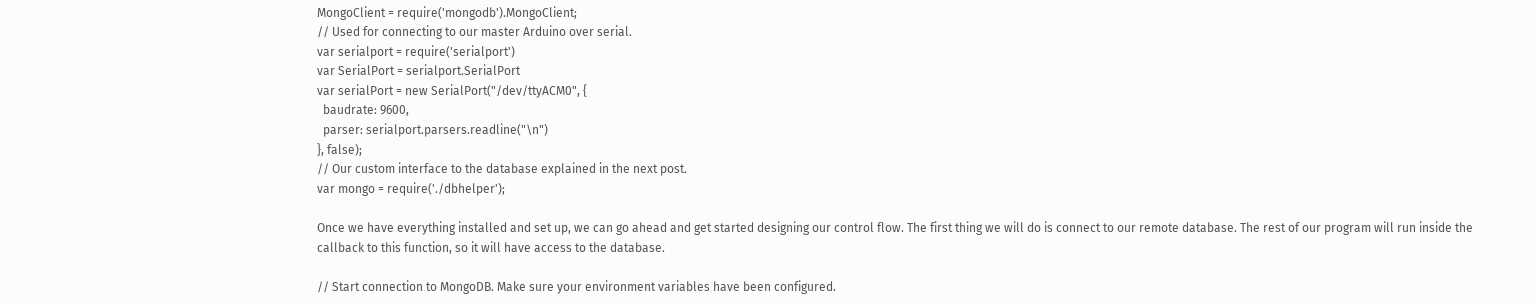MongoClient = require('mongodb').MongoClient;
// Used for connecting to our master Arduino over serial.
var serialport = require('serialport')
var SerialPort = serialport.SerialPort
var serialPort = new SerialPort("/dev/ttyACM0", {
  baudrate: 9600,
  parser: serialport.parsers.readline("\n")
}, false);
// Our custom interface to the database explained in the next post.
var mongo = require('./dbhelper');

Once we have everything installed and set up, we can go ahead and get started designing our control flow. The first thing we will do is connect to our remote database. The rest of our program will run inside the callback to this function, so it will have access to the database.

// Start connection to MongoDB. Make sure your environment variables have been configured.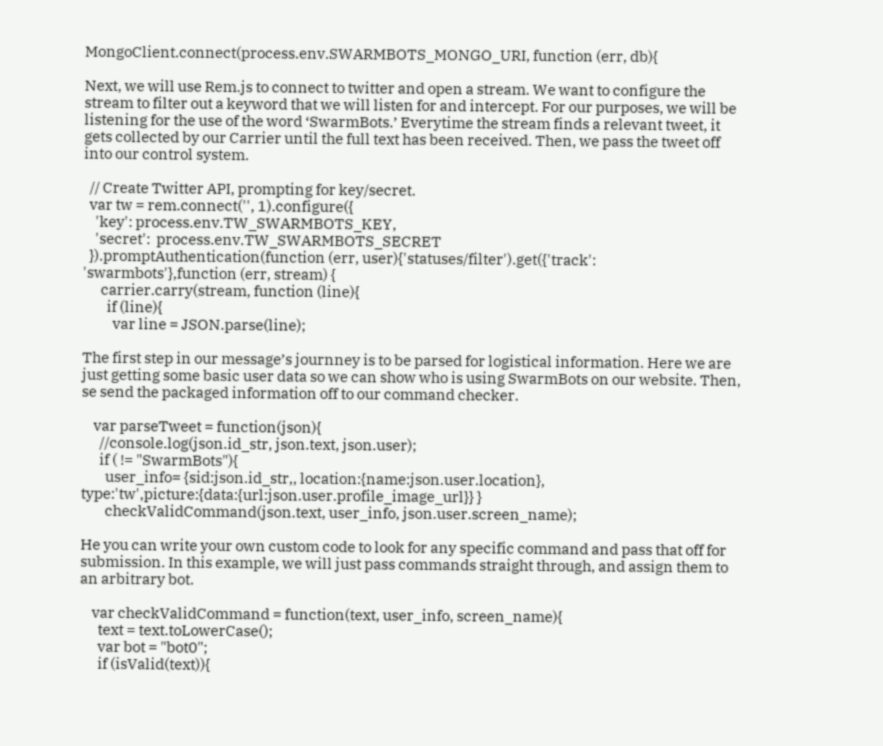MongoClient.connect(process.env.SWARMBOTS_MONGO_URI, function (err, db){

Next, we will use Rem.js to connect to twitter and open a stream. We want to configure the stream to filter out a keyword that we will listen for and intercept. For our purposes, we will be listening for the use of the word ‘SwarmBots.’ Everytime the stream finds a relevant tweet, it gets collected by our Carrier until the full text has been received. Then, we pass the tweet off into our control system.

  // Create Twitter API, prompting for key/secret.
  var tw = rem.connect('', 1).configure({
    'key': process.env.TW_SWARMBOTS_KEY,
    'secret':  process.env.TW_SWARMBOTS_SECRET
  }).promptAuthentication(function (err, user){'statuses/filter').get({'track': 'swarmbots'},function (err, stream) {
      carrier.carry(stream, function (line){
        if (line){
          var line = JSON.parse(line);

The first step in our message’s journney is to be parsed for logistical information. Here we are just getting some basic user data so we can show who is using SwarmBots on our website. Then, se send the packaged information off to our command checker.

    var parseTweet = function(json){
      //console.log(json.id_str, json.text, json.user);
      if ( != "SwarmBots"){
        user_info= {sid:json.id_str,, location:{name:json.user.location}, type:'tw',picture:{data:{url:json.user.profile_image_url}} }
        checkValidCommand(json.text, user_info, json.user.screen_name);

He you can write your own custom code to look for any specific command and pass that off for submission. In this example, we will just pass commands straight through, and assign them to an arbitrary bot.

    var checkValidCommand = function(text, user_info, screen_name){
      text = text.toLowerCase();
      var bot = "bot0";
      if (isValid(text)){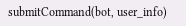submitCommand(bot, user_info)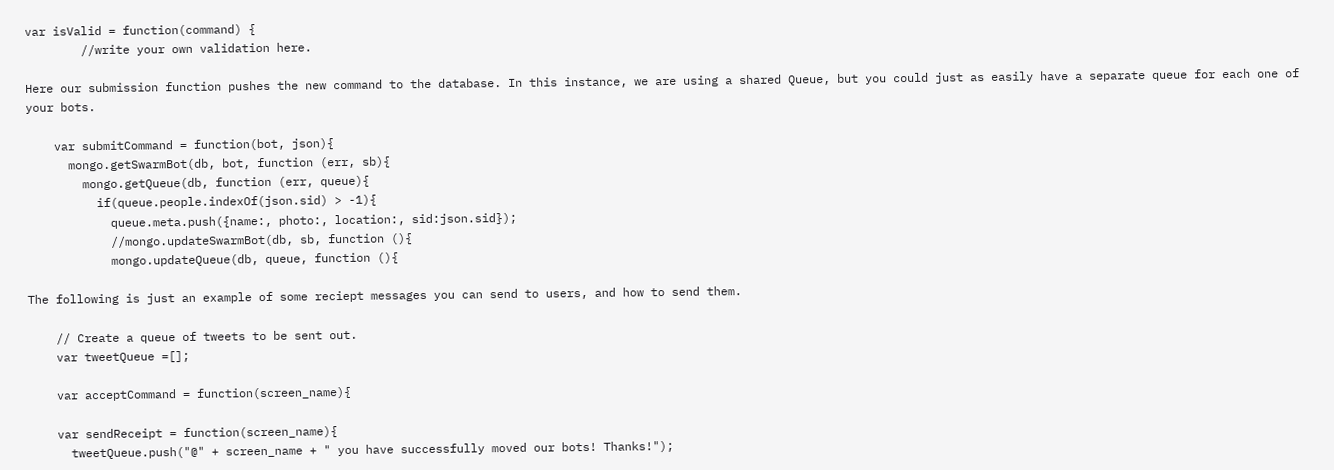var isValid = function(command) {
        //write your own validation here.

Here our submission function pushes the new command to the database. In this instance, we are using a shared Queue, but you could just as easily have a separate queue for each one of your bots.

    var submitCommand = function(bot, json){
      mongo.getSwarmBot(db, bot, function (err, sb){
        mongo.getQueue(db, function (err, queue){
          if(queue.people.indexOf(json.sid) > -1){
            queue.meta.push({name:, photo:, location:, sid:json.sid});
            //mongo.updateSwarmBot(db, sb, function (){
            mongo.updateQueue(db, queue, function (){

The following is just an example of some reciept messages you can send to users, and how to send them.

    // Create a queue of tweets to be sent out.
    var tweetQueue =[];

    var acceptCommand = function(screen_name){

    var sendReceipt = function(screen_name){
      tweetQueue.push("@" + screen_name + " you have successfully moved our bots! Thanks!");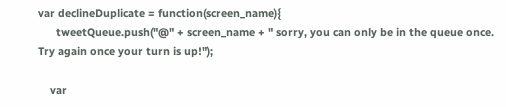var declineDuplicate = function(screen_name){
      tweetQueue.push("@" + screen_name + " sorry, you can only be in the queue once. Try again once your turn is up!");

    var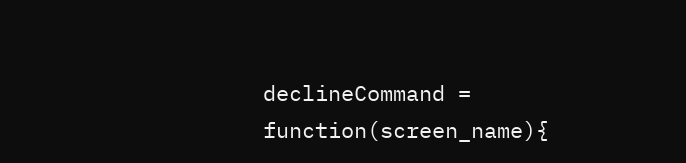declineCommand = function(screen_name){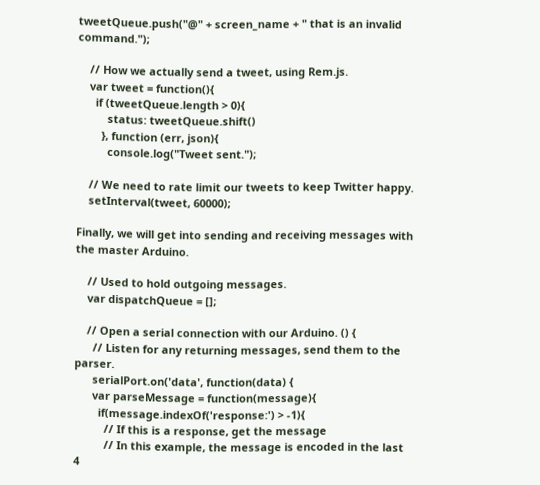tweetQueue.push("@" + screen_name + " that is an invalid command.");

    // How we actually send a tweet, using Rem.js.
    var tweet = function(){
      if (tweetQueue.length > 0){
          status: tweetQueue.shift()
        }, function (err, json){
          console.log("Tweet sent.");

    // We need to rate limit our tweets to keep Twitter happy.
    setInterval(tweet, 60000);

Finally, we will get into sending and receiving messages with the master Arduino.

    // Used to hold outgoing messages.
    var dispatchQueue = [];

    // Open a serial connection with our Arduino. () {
      // Listen for any returning messages, send them to the parser.
      serialPort.on('data', function(data) {
      var parseMessage = function(message){
        if(message.indexOf('response:') > -1){
          // If this is a response, get the message
          // In this example, the message is encoded in the last 4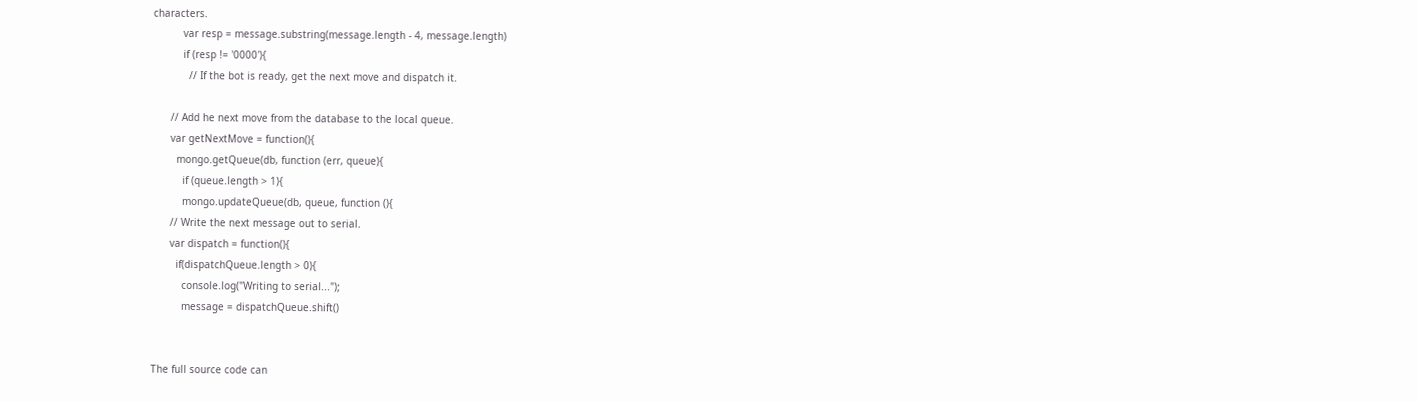characters.
          var resp = message.substring(message.length - 4, message.length)
          if (resp != '0000'){
            // If the bot is ready, get the next move and dispatch it.

      // Add he next move from the database to the local queue.
      var getNextMove = function(){
        mongo.getQueue(db, function (err, queue){
          if (queue.length > 1){
          mongo.updateQueue(db, queue, function (){
      // Write the next message out to serial.
      var dispatch = function(){
        if(dispatchQueue.length > 0){
          console.log("Writing to serial...");
          message = dispatchQueue.shift()


The full source code can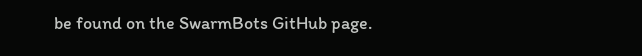be found on the SwarmBots GitHub page.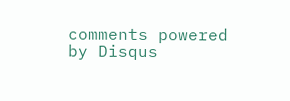comments powered by Disqus